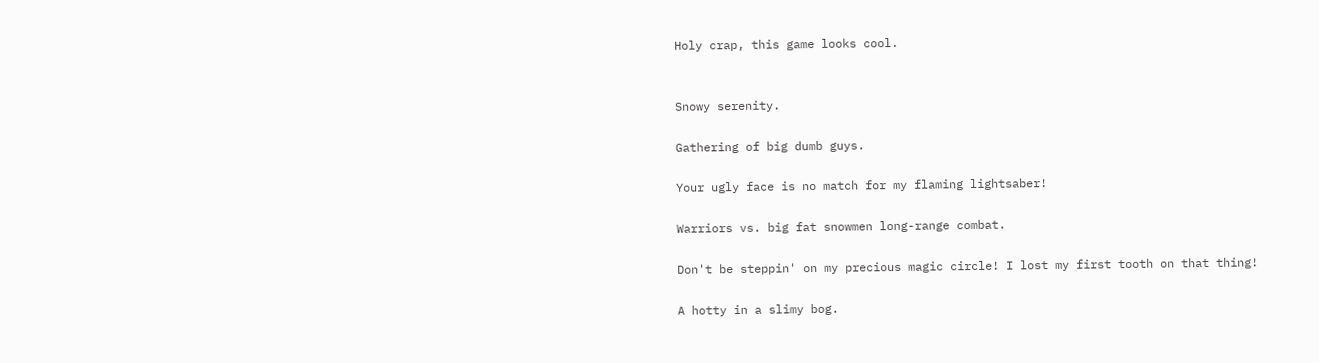Holy crap, this game looks cool.


Snowy serenity.

Gathering of big dumb guys.

Your ugly face is no match for my flaming lightsaber!

Warriors vs. big fat snowmen long-range combat.

Don't be steppin' on my precious magic circle! I lost my first tooth on that thing!

A hotty in a slimy bog.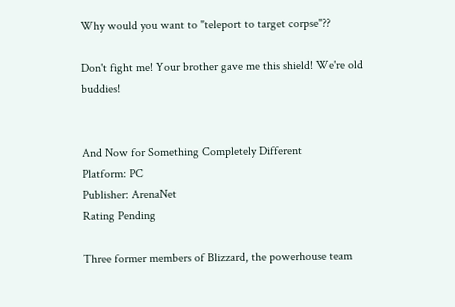Why would you want to "teleport to target corpse"??

Don't fight me! Your brother gave me this shield! We're old buddies!


And Now for Something Completely Different
Platform: PC
Publisher: ArenaNet
Rating Pending

Three former members of Blizzard, the powerhouse team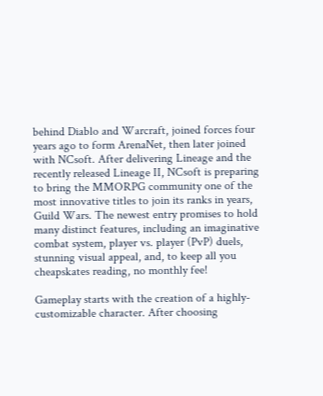behind Diablo and Warcraft, joined forces four years ago to form ArenaNet, then later joined with NCsoft. After delivering Lineage and the recently released Lineage II, NCsoft is preparing to bring the MMORPG community one of the most innovative titles to join its ranks in years, Guild Wars. The newest entry promises to hold many distinct features, including an imaginative combat system, player vs. player (PvP) duels, stunning visual appeal, and, to keep all you cheapskates reading, no monthly fee!

Gameplay starts with the creation of a highly-customizable character. After choosing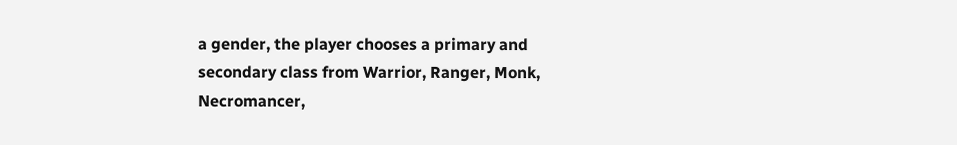a gender, the player chooses a primary and secondary class from Warrior, Ranger, Monk, Necromancer,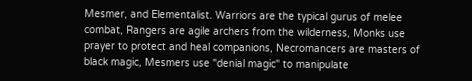Mesmer, and Elementalist. Warriors are the typical gurus of melee combat, Rangers are agile archers from the wilderness, Monks use prayer to protect and heal companions, Necromancers are masters of black magic, Mesmers use "denial magic" to manipulate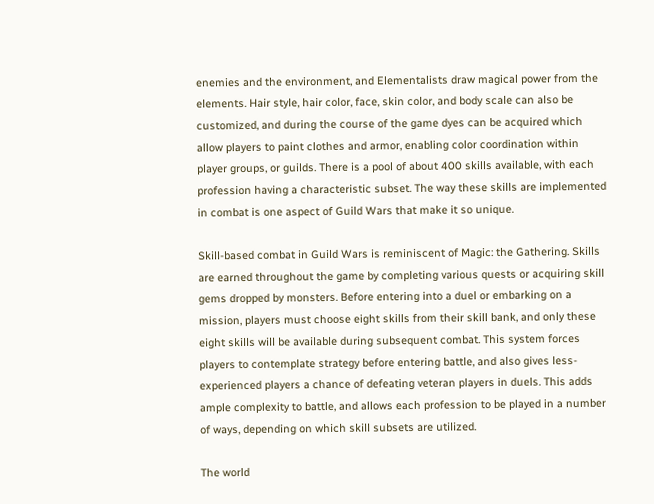enemies and the environment, and Elementalists draw magical power from the elements. Hair style, hair color, face, skin color, and body scale can also be customized, and during the course of the game dyes can be acquired which allow players to paint clothes and armor, enabling color coordination within player groups, or guilds. There is a pool of about 400 skills available, with each profession having a characteristic subset. The way these skills are implemented in combat is one aspect of Guild Wars that make it so unique.

Skill-based combat in Guild Wars is reminiscent of Magic: the Gathering. Skills are earned throughout the game by completing various quests or acquiring skill gems dropped by monsters. Before entering into a duel or embarking on a mission, players must choose eight skills from their skill bank, and only these eight skills will be available during subsequent combat. This system forces players to contemplate strategy before entering battle, and also gives less-experienced players a chance of defeating veteran players in duels. This adds ample complexity to battle, and allows each profession to be played in a number of ways, depending on which skill subsets are utilized.

The world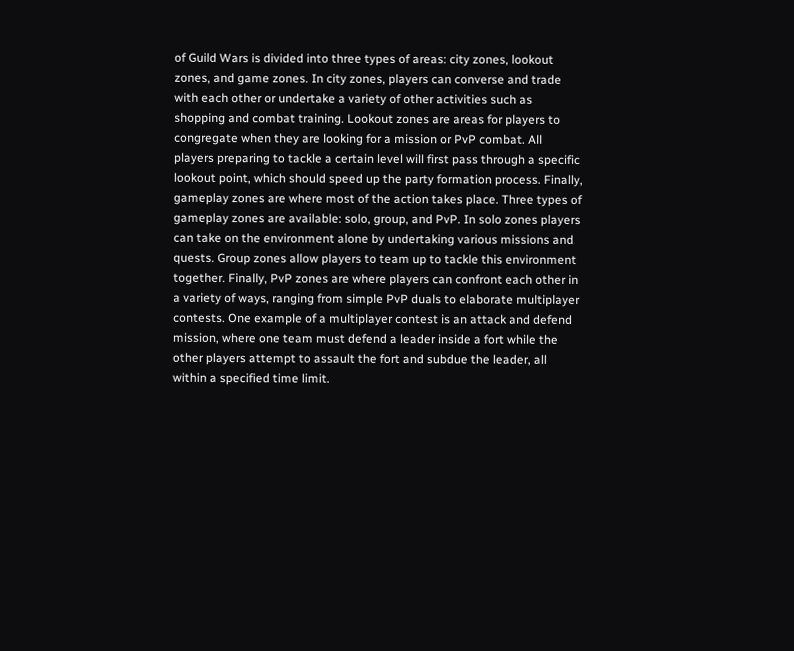of Guild Wars is divided into three types of areas: city zones, lookout zones, and game zones. In city zones, players can converse and trade with each other or undertake a variety of other activities such as shopping and combat training. Lookout zones are areas for players to congregate when they are looking for a mission or PvP combat. All players preparing to tackle a certain level will first pass through a specific lookout point, which should speed up the party formation process. Finally, gameplay zones are where most of the action takes place. Three types of gameplay zones are available: solo, group, and PvP. In solo zones players can take on the environment alone by undertaking various missions and quests. Group zones allow players to team up to tackle this environment together. Finally, PvP zones are where players can confront each other in a variety of ways, ranging from simple PvP duals to elaborate multiplayer contests. One example of a multiplayer contest is an attack and defend mission, where one team must defend a leader inside a fort while the other players attempt to assault the fort and subdue the leader, all within a specified time limit.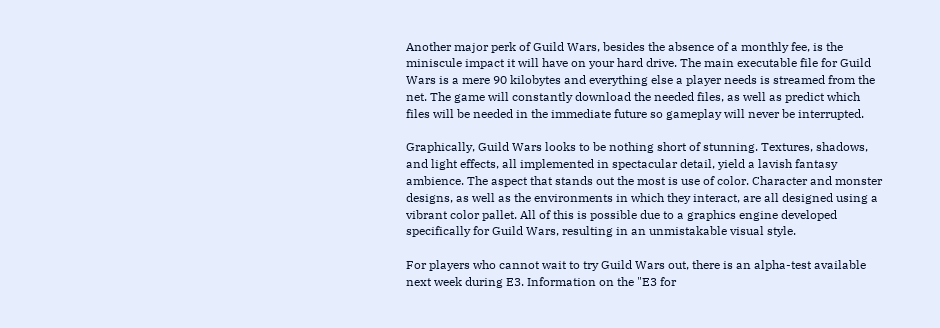Another major perk of Guild Wars, besides the absence of a monthly fee, is the miniscule impact it will have on your hard drive. The main executable file for Guild Wars is a mere 90 kilobytes and everything else a player needs is streamed from the net. The game will constantly download the needed files, as well as predict which files will be needed in the immediate future so gameplay will never be interrupted.

Graphically, Guild Wars looks to be nothing short of stunning. Textures, shadows, and light effects, all implemented in spectacular detail, yield a lavish fantasy ambience. The aspect that stands out the most is use of color. Character and monster designs, as well as the environments in which they interact, are all designed using a vibrant color pallet. All of this is possible due to a graphics engine developed specifically for Guild Wars, resulting in an unmistakable visual style.

For players who cannot wait to try Guild Wars out, there is an alpha-test available next week during E3. Information on the "E3 for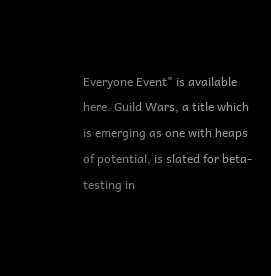Everyone Event" is available here. Guild Wars, a title which is emerging as one with heaps of potential, is slated for beta-testing in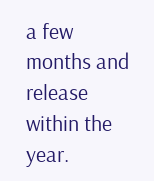a few months and release within the year.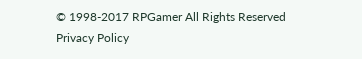© 1998-2017 RPGamer All Rights Reserved
Privacy Policy